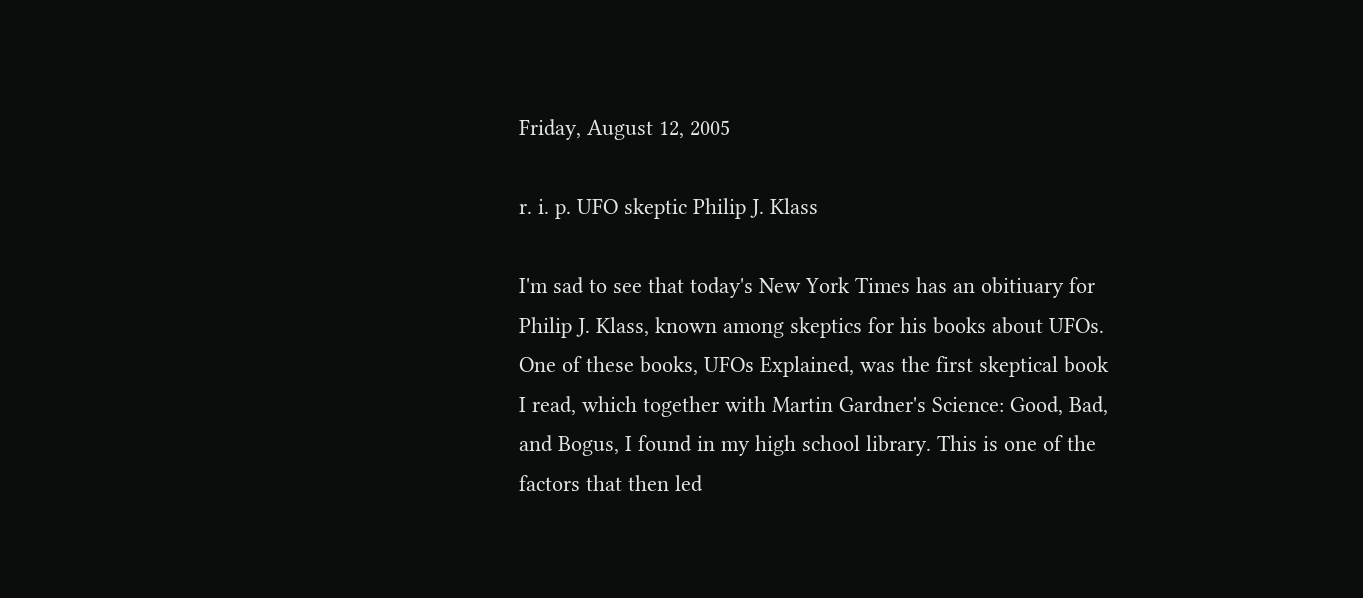Friday, August 12, 2005

r. i. p. UFO skeptic Philip J. Klass

I'm sad to see that today's New York Times has an obitiuary for Philip J. Klass, known among skeptics for his books about UFOs. One of these books, UFOs Explained, was the first skeptical book I read, which together with Martin Gardner's Science: Good, Bad, and Bogus, I found in my high school library. This is one of the factors that then led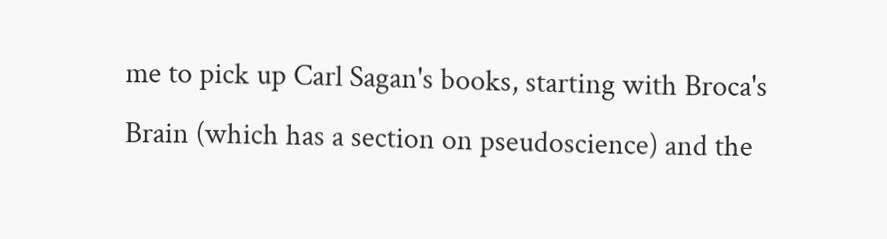me to pick up Carl Sagan's books, starting with Broca's Brain (which has a section on pseudoscience) and the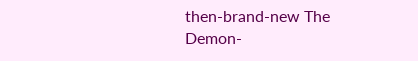then-brand-new The Demon-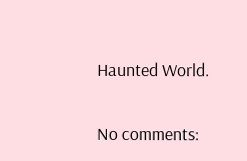Haunted World.

No comments: